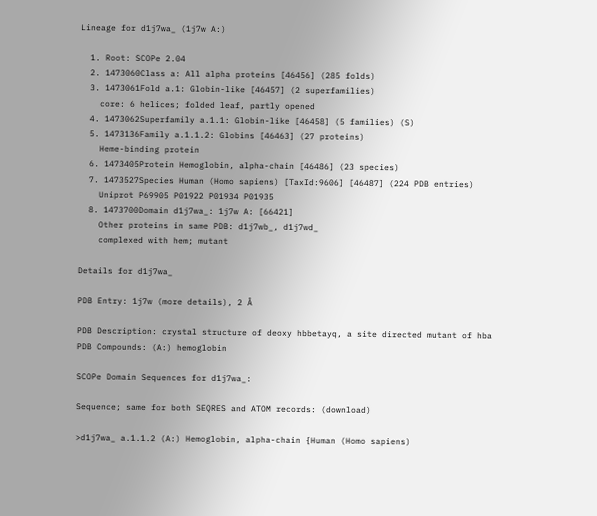Lineage for d1j7wa_ (1j7w A:)

  1. Root: SCOPe 2.04
  2. 1473060Class a: All alpha proteins [46456] (285 folds)
  3. 1473061Fold a.1: Globin-like [46457] (2 superfamilies)
    core: 6 helices; folded leaf, partly opened
  4. 1473062Superfamily a.1.1: Globin-like [46458] (5 families) (S)
  5. 1473136Family a.1.1.2: Globins [46463] (27 proteins)
    Heme-binding protein
  6. 1473405Protein Hemoglobin, alpha-chain [46486] (23 species)
  7. 1473527Species Human (Homo sapiens) [TaxId:9606] [46487] (224 PDB entries)
    Uniprot P69905 P01922 P01934 P01935
  8. 1473700Domain d1j7wa_: 1j7w A: [66421]
    Other proteins in same PDB: d1j7wb_, d1j7wd_
    complexed with hem; mutant

Details for d1j7wa_

PDB Entry: 1j7w (more details), 2 Å

PDB Description: crystal structure of deoxy hbbetayq, a site directed mutant of hba
PDB Compounds: (A:) hemoglobin

SCOPe Domain Sequences for d1j7wa_:

Sequence; same for both SEQRES and ATOM records: (download)

>d1j7wa_ a.1.1.2 (A:) Hemoglobin, alpha-chain {Human (Homo sapiens)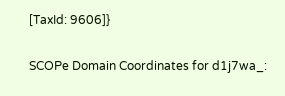[TaxId: 9606]}

SCOPe Domain Coordinates for d1j7wa_: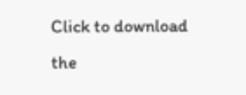Click to download the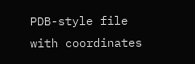PDB-style file with coordinates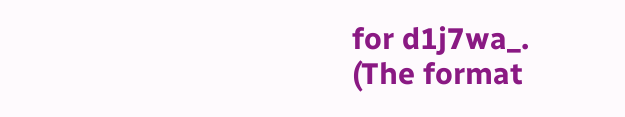for d1j7wa_.
(The format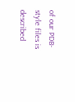of our PDB-style files is described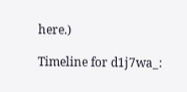here.)

Timeline for d1j7wa_: